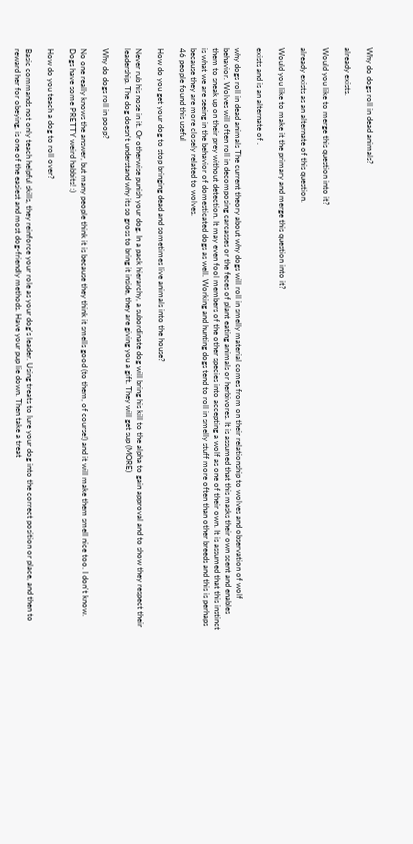Why do dogs roll in dead animals?

already exists.

Would you like to merge this question into it?

already exists as an alternate of this question.

Would you like to make it the primary and merge this question into it?

exists and is an alternate of .

why dogs roll in dead animals The current theory about why dogs will roll in smelly material comes from on their relationship to wolves and observation of wolf behavior. Wolves will often roll in decomposing carcasses or the feces of plant eating animals or herbivores. It is assumed that this masks their own scent and enables them to sneak up on their prey without detection. It may even fool members of the other species into accepting a wolf as one of their own. It is assumed that this instinct is what we are seeing in the behavior of domesticated dogs as well. Working and hunting dogs tend to roll in smelly stuff more often than other breeds and this is perhaps because they are more closely related to wolves.
46 people found this useful

How do you get your dog to stop bringing dead and sometimes live animals into the house?

Never rub his nose in it. Or otherwise punish your dog. In a pack hierarchy, a subordinate dog will bring his kill to the alpha to gain approval and to show they respect their leadership. The dog doesn't understand why its so gross to bring it inside, they are giving you a gift. They will get sup (MORE)

Why do dogs roll in poop?

No one really knows the answer, but many people think it is because they think it smells good (to them, of course!) and it will make them smell nice too. I don't know. Dogs have some PRETTY weird habbits! :)

How do you teach a dog to roll over?

Basic commands not only teach helpful skills, they reinforce your role as your dog's leader. Using treats to lure your dog into the correct position or place, and then to reward her for obeying, is one of the easiest and most dog-friendly methods. Have your pup lie down. Then take a treat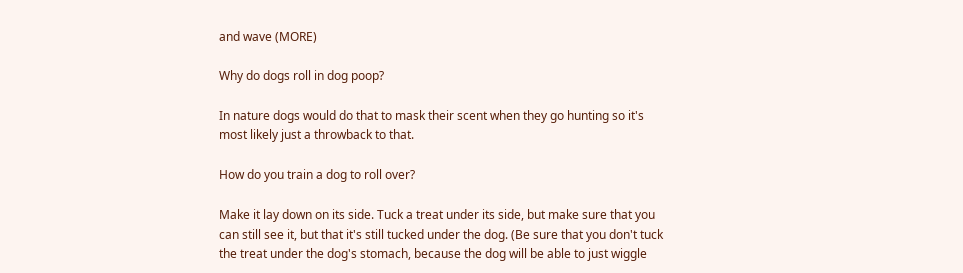and wave (MORE)

Why do dogs roll in dog poop?

In nature dogs would do that to mask their scent when they go hunting so it's most likely just a throwback to that.

How do you train a dog to roll over?

Make it lay down on its side. Tuck a treat under its side, but make sure that you can still see it, but that it's still tucked under the dog. (Be sure that you don't tuck the treat under the dog's stomach, because the dog will be able to just wiggle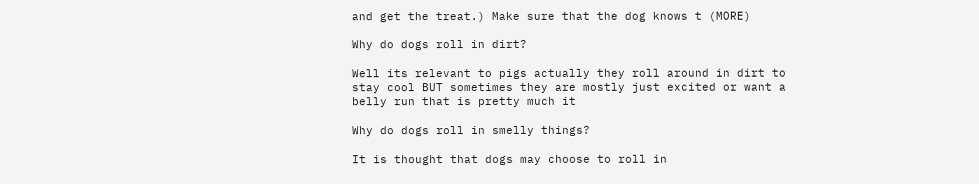and get the treat.) Make sure that the dog knows t (MORE)

Why do dogs roll in dirt?

Well its relevant to pigs actually they roll around in dirt to stay cool BUT sometimes they are mostly just excited or want a belly run that is pretty much it

Why do dogs roll in smelly things?

It is thought that dogs may choose to roll in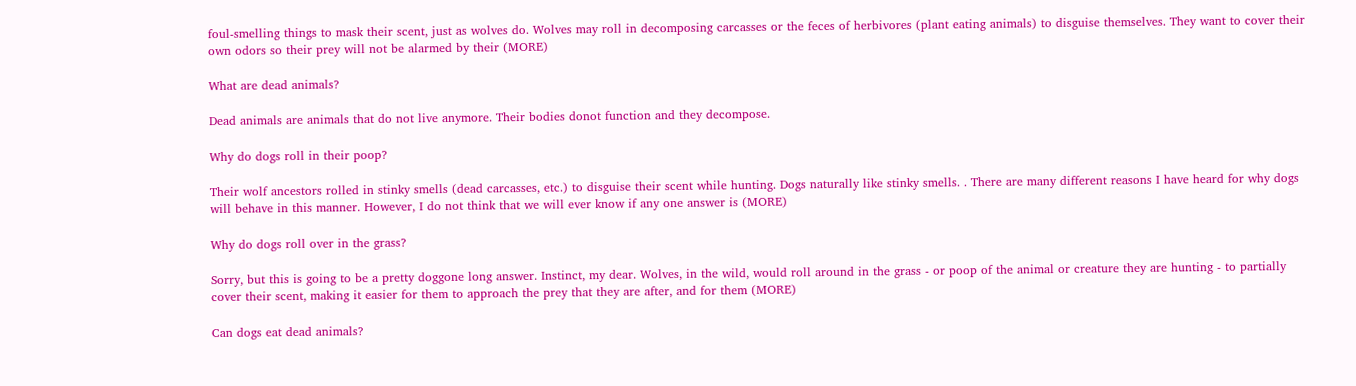foul-smelling things to mask their scent, just as wolves do. Wolves may roll in decomposing carcasses or the feces of herbivores (plant eating animals) to disguise themselves. They want to cover their own odors so their prey will not be alarmed by their (MORE)

What are dead animals?

Dead animals are animals that do not live anymore. Their bodies donot function and they decompose.

Why do dogs roll in their poop?

Their wolf ancestors rolled in stinky smells (dead carcasses, etc.) to disguise their scent while hunting. Dogs naturally like stinky smells. . There are many different reasons I have heard for why dogs will behave in this manner. However, I do not think that we will ever know if any one answer is (MORE)

Why do dogs roll over in the grass?

Sorry, but this is going to be a pretty doggone long answer. Instinct, my dear. Wolves, in the wild, would roll around in the grass - or poop of the animal or creature they are hunting - to partially cover their scent, making it easier for them to approach the prey that they are after, and for them (MORE)

Can dogs eat dead animals?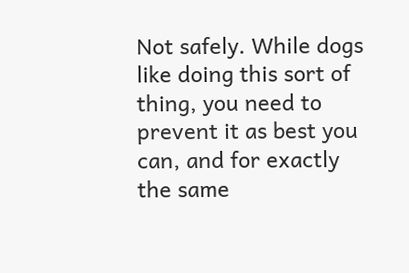Not safely. While dogs like doing this sort of thing, you need to prevent it as best you can, and for exactly the same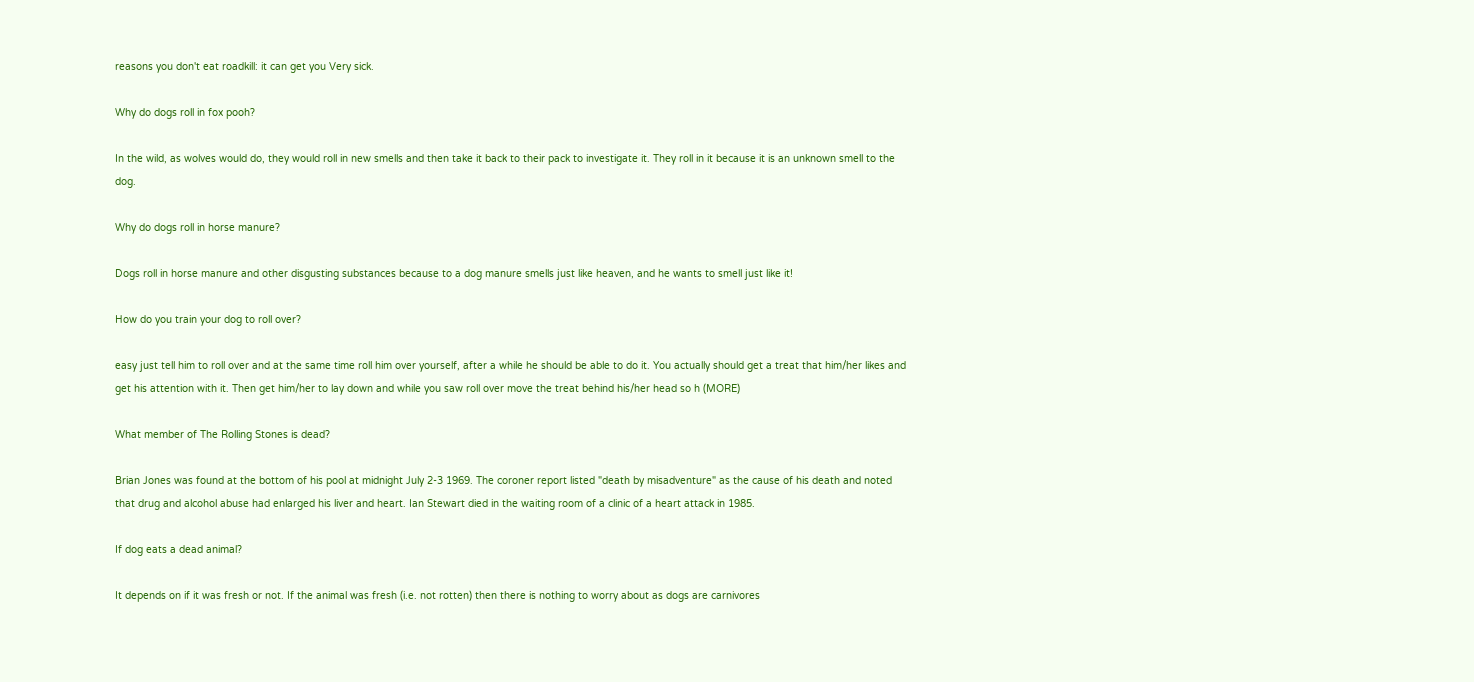reasons you don't eat roadkill: it can get you Very sick.

Why do dogs roll in fox pooh?

In the wild, as wolves would do, they would roll in new smells and then take it back to their pack to investigate it. They roll in it because it is an unknown smell to the dog.

Why do dogs roll in horse manure?

Dogs roll in horse manure and other disgusting substances because to a dog manure smells just like heaven, and he wants to smell just like it!

How do you train your dog to roll over?

easy just tell him to roll over and at the same time roll him over yourself, after a while he should be able to do it. You actually should get a treat that him/her likes and get his attention with it. Then get him/her to lay down and while you saw roll over move the treat behind his/her head so h (MORE)

What member of The Rolling Stones is dead?

Brian Jones was found at the bottom of his pool at midnight July 2-3 1969. The coroner report listed "death by misadventure" as the cause of his death and noted that drug and alcohol abuse had enlarged his liver and heart. Ian Stewart died in the waiting room of a clinic of a heart attack in 1985.

If dog eats a dead animal?

It depends on if it was fresh or not. If the animal was fresh (i.e. not rotten) then there is nothing to worry about as dogs are carnivores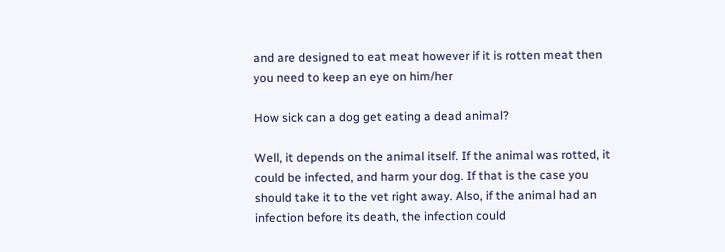and are designed to eat meat however if it is rotten meat then you need to keep an eye on him/her

How sick can a dog get eating a dead animal?

Well, it depends on the animal itself. If the animal was rotted, it could be infected, and harm your dog. If that is the case you should take it to the vet right away. Also, if the animal had an infection before its death, the infection could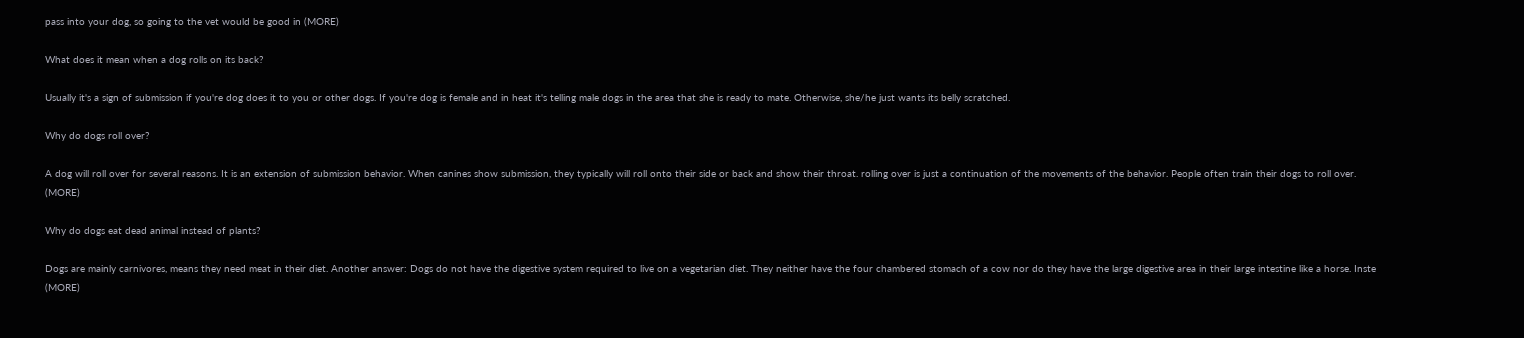pass into your dog, so going to the vet would be good in (MORE)

What does it mean when a dog rolls on its back?

Usually it's a sign of submission if you're dog does it to you or other dogs. If you're dog is female and in heat it's telling male dogs in the area that she is ready to mate. Otherwise, she/he just wants its belly scratched.

Why do dogs roll over?

A dog will roll over for several reasons. It is an extension of submission behavior. When canines show submission, they typically will roll onto their side or back and show their throat. rolling over is just a continuation of the movements of the behavior. People often train their dogs to roll over. (MORE)

Why do dogs eat dead animal instead of plants?

Dogs are mainly carnivores, means they need meat in their diet. Another answer: Dogs do not have the digestive system required to live on a vegetarian diet. They neither have the four chambered stomach of a cow nor do they have the large digestive area in their large intestine like a horse. Inste (MORE)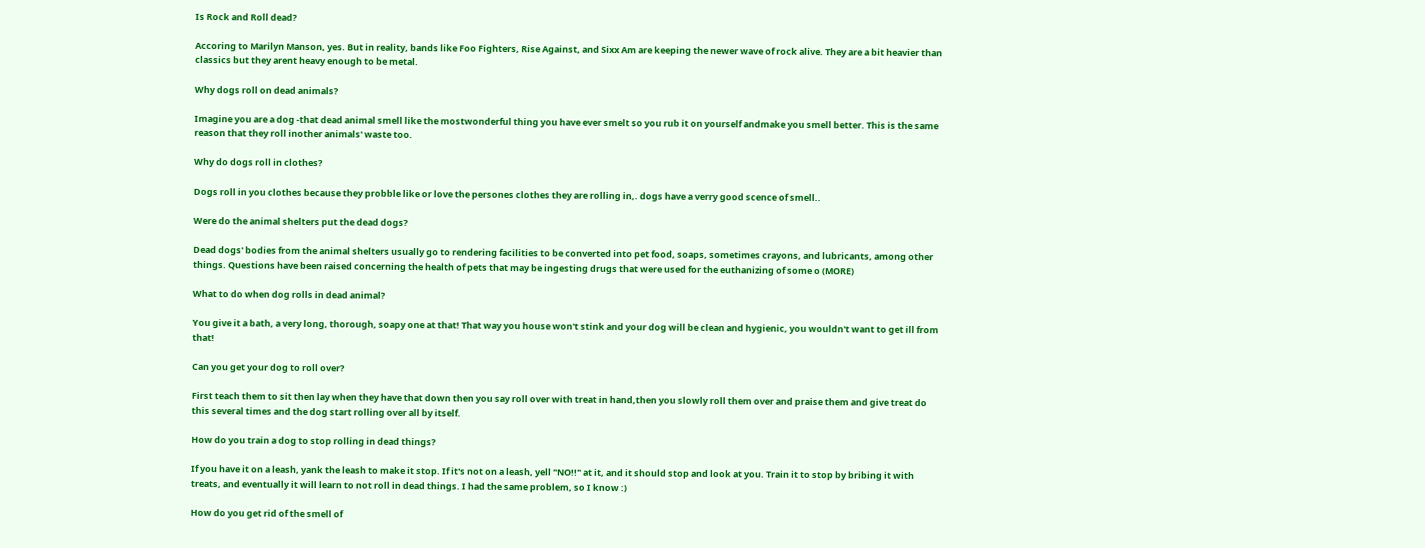Is Rock and Roll dead?

Accoring to Marilyn Manson, yes. But in reality, bands like Foo Fighters, Rise Against, and Sixx Am are keeping the newer wave of rock alive. They are a bit heavier than classics but they arent heavy enough to be metal.

Why dogs roll on dead animals?

Imagine you are a dog -that dead animal smell like the mostwonderful thing you have ever smelt so you rub it on yourself andmake you smell better. This is the same reason that they roll inother animals' waste too.

Why do dogs roll in clothes?

Dogs roll in you clothes because they probble like or love the persones clothes they are rolling in,. dogs have a verry good scence of smell..

Were do the animal shelters put the dead dogs?

Dead dogs' bodies from the animal shelters usually go to rendering facilities to be converted into pet food, soaps, sometimes crayons, and lubricants, among other things. Questions have been raised concerning the health of pets that may be ingesting drugs that were used for the euthanizing of some o (MORE)

What to do when dog rolls in dead animal?

You give it a bath, a very long, thorough, soapy one at that! That way you house won't stink and your dog will be clean and hygienic, you wouldn't want to get ill from that!

Can you get your dog to roll over?

First teach them to sit then lay when they have that down then you say roll over with treat in hand,then you slowly roll them over and praise them and give treat do this several times and the dog start rolling over all by itself.

How do you train a dog to stop rolling in dead things?

If you have it on a leash, yank the leash to make it stop. If it's not on a leash, yell "NO!!" at it, and it should stop and look at you. Train it to stop by bribing it with treats, and eventually it will learn to not roll in dead things. I had the same problem, so I know :)

How do you get rid of the smell of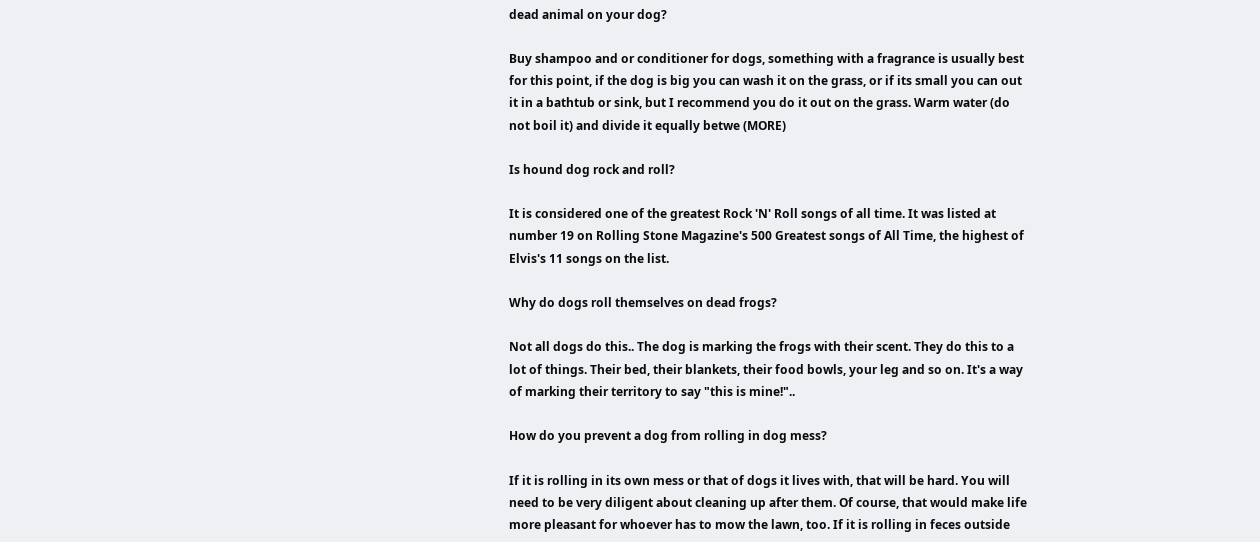dead animal on your dog?

Buy shampoo and or conditioner for dogs, something with a fragrance is usually best for this point, if the dog is big you can wash it on the grass, or if its small you can out it in a bathtub or sink, but I recommend you do it out on the grass. Warm water (do not boil it) and divide it equally betwe (MORE)

Is hound dog rock and roll?

It is considered one of the greatest Rock 'N' Roll songs of all time. It was listed at number 19 on Rolling Stone Magazine's 500 Greatest songs of All Time, the highest of Elvis's 11 songs on the list.

Why do dogs roll themselves on dead frogs?

Not all dogs do this.. The dog is marking the frogs with their scent. They do this to a lot of things. Their bed, their blankets, their food bowls, your leg and so on. It's a way of marking their territory to say "this is mine!"..

How do you prevent a dog from rolling in dog mess?

If it is rolling in its own mess or that of dogs it lives with, that will be hard. You will need to be very diligent about cleaning up after them. Of course, that would make life more pleasant for whoever has to mow the lawn, too. If it is rolling in feces outside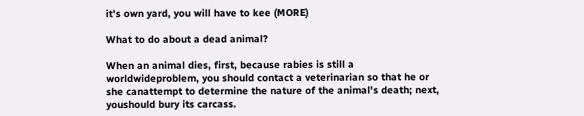it's own yard, you will have to kee (MORE)

What to do about a dead animal?

When an animal dies, first, because rabies is still a worldwideproblem, you should contact a veterinarian so that he or she canattempt to determine the nature of the animal's death; next, youshould bury its carcass.